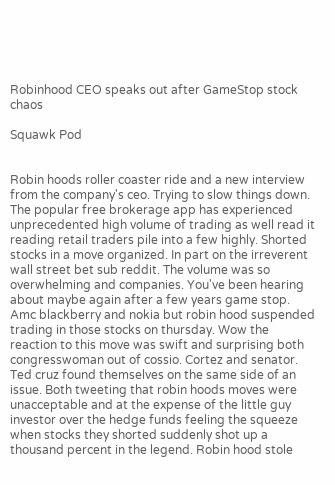Robinhood CEO speaks out after GameStop stock chaos

Squawk Pod


Robin hoods roller coaster ride and a new interview from the company's ceo. Trying to slow things down. The popular free brokerage app has experienced unprecedented high volume of trading as well read it reading retail traders pile into a few highly. Shorted stocks in a move organized. In part on the irreverent wall street bet sub reddit. The volume was so overwhelming and companies. You've been hearing about maybe again after a few years game stop. Amc blackberry and nokia but robin hood suspended trading in those stocks on thursday. Wow the reaction to this move was swift and surprising both congresswoman out of cossio. Cortez and senator. Ted cruz found themselves on the same side of an issue. Both tweeting that robin hoods moves were unacceptable and at the expense of the little guy investor over the hedge funds feeling the squeeze when stocks they shorted suddenly shot up a thousand percent in the legend. Robin hood stole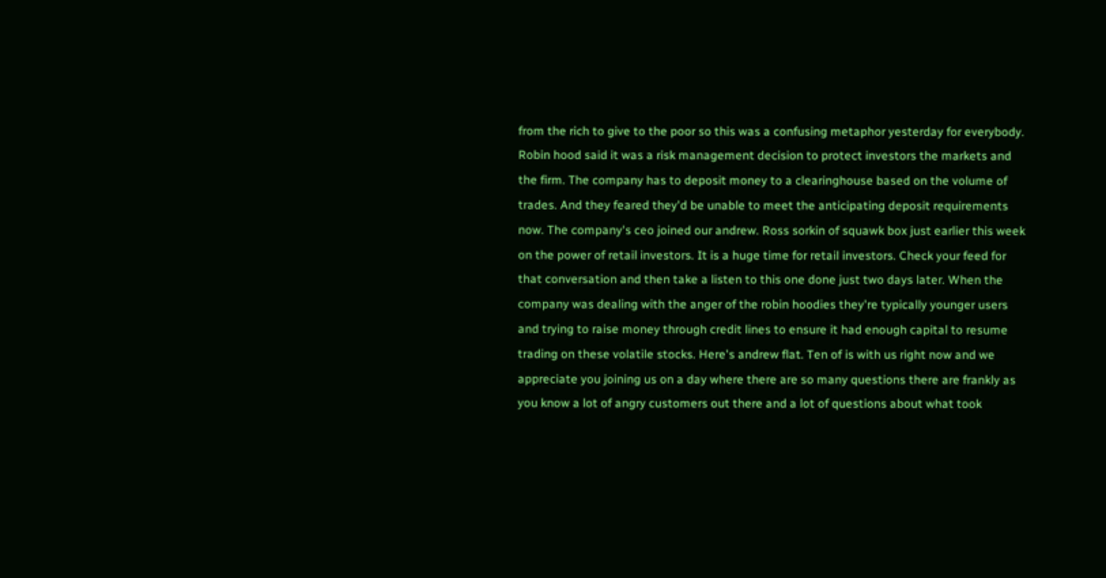from the rich to give to the poor so this was a confusing metaphor yesterday for everybody. Robin hood said it was a risk management decision to protect investors the markets and the firm. The company has to deposit money to a clearinghouse based on the volume of trades. And they feared they'd be unable to meet the anticipating deposit requirements now. The company's ceo joined our andrew. Ross sorkin of squawk box just earlier this week on the power of retail investors. It is a huge time for retail investors. Check your feed for that conversation and then take a listen to this one done just two days later. When the company was dealing with the anger of the robin hoodies they're typically younger users and trying to raise money through credit lines to ensure it had enough capital to resume trading on these volatile stocks. Here's andrew flat. Ten of is with us right now and we appreciate you joining us on a day where there are so many questions there are frankly as you know a lot of angry customers out there and a lot of questions about what took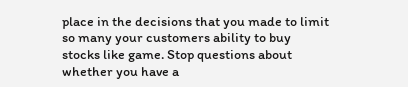place in the decisions that you made to limit so many your customers ability to buy stocks like game. Stop questions about whether you have a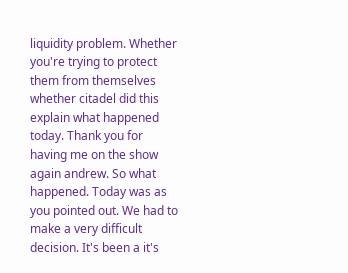liquidity problem. Whether you're trying to protect them from themselves whether citadel did this explain what happened today. Thank you for having me on the show again andrew. So what happened. Today was as you pointed out. We had to make a very difficult decision. It's been a it's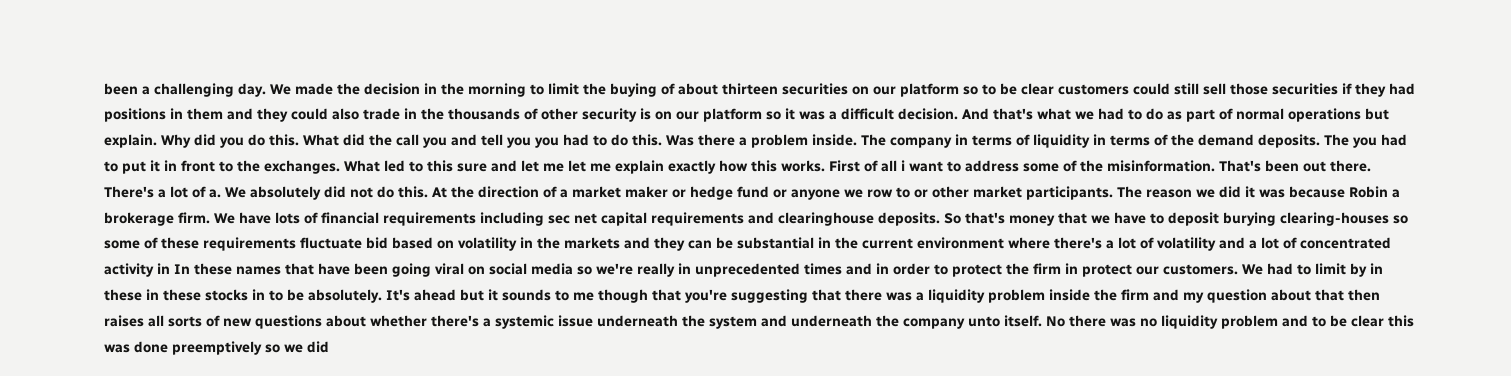been a challenging day. We made the decision in the morning to limit the buying of about thirteen securities on our platform so to be clear customers could still sell those securities if they had positions in them and they could also trade in the thousands of other security is on our platform so it was a difficult decision. And that's what we had to do as part of normal operations but explain. Why did you do this. What did the call you and tell you you had to do this. Was there a problem inside. The company in terms of liquidity in terms of the demand deposits. The you had to put it in front to the exchanges. What led to this sure and let me let me explain exactly how this works. First of all i want to address some of the misinformation. That's been out there. There's a lot of a. We absolutely did not do this. At the direction of a market maker or hedge fund or anyone we row to or other market participants. The reason we did it was because Robin a brokerage firm. We have lots of financial requirements including sec net capital requirements and clearinghouse deposits. So that's money that we have to deposit burying clearing-houses so some of these requirements fluctuate bid based on volatility in the markets and they can be substantial in the current environment where there's a lot of volatility and a lot of concentrated activity in In these names that have been going viral on social media so we're really in unprecedented times and in order to protect the firm in protect our customers. We had to limit by in these in these stocks in to be absolutely. It's ahead but it sounds to me though that you're suggesting that there was a liquidity problem inside the firm and my question about that then raises all sorts of new questions about whether there's a systemic issue underneath the system and underneath the company unto itself. No there was no liquidity problem and to be clear this was done preemptively so we did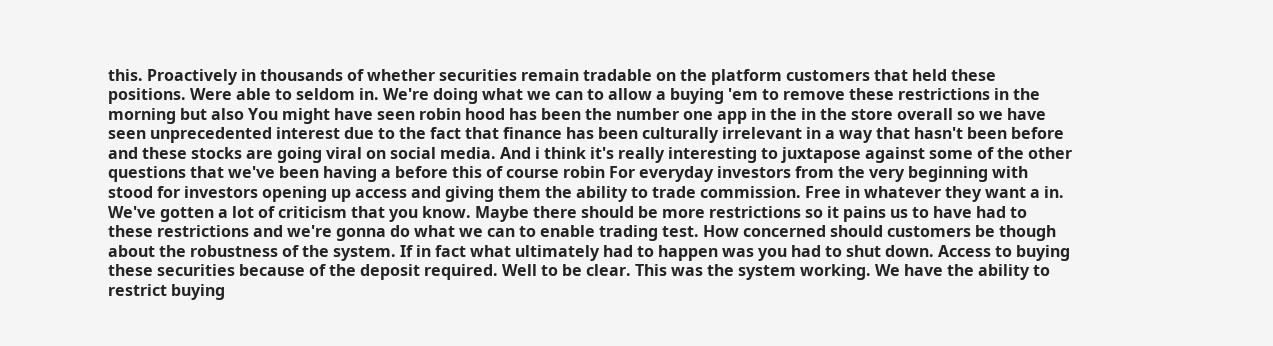this. Proactively in thousands of whether securities remain tradable on the platform customers that held these positions. Were able to seldom in. We're doing what we can to allow a buying 'em to remove these restrictions in the morning but also You might have seen robin hood has been the number one app in the in the store overall so we have seen unprecedented interest due to the fact that finance has been culturally irrelevant in a way that hasn't been before and these stocks are going viral on social media. And i think it's really interesting to juxtapose against some of the other questions that we've been having a before this of course robin For everyday investors from the very beginning with stood for investors opening up access and giving them the ability to trade commission. Free in whatever they want a in. We've gotten a lot of criticism that you know. Maybe there should be more restrictions so it pains us to have had to these restrictions and we're gonna do what we can to enable trading test. How concerned should customers be though about the robustness of the system. If in fact what ultimately had to happen was you had to shut down. Access to buying these securities because of the deposit required. Well to be clear. This was the system working. We have the ability to restrict buying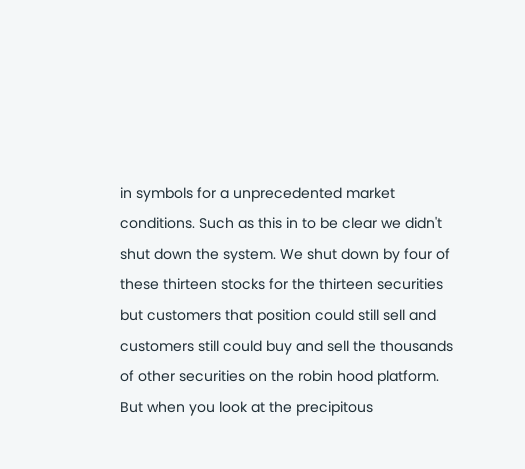in symbols for a unprecedented market conditions. Such as this in to be clear we didn't shut down the system. We shut down by four of these thirteen stocks for the thirteen securities but customers that position could still sell and customers still could buy and sell the thousands of other securities on the robin hood platform. But when you look at the precipitous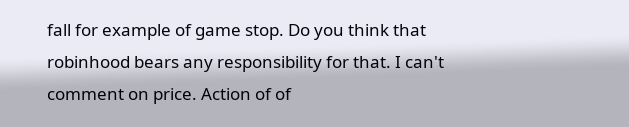fall for example of game stop. Do you think that robinhood bears any responsibility for that. I can't comment on price. Action of of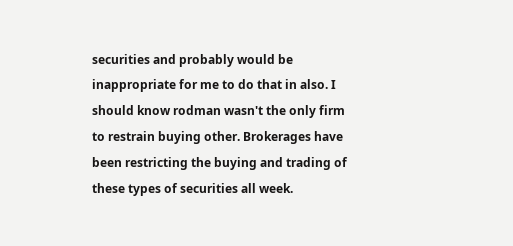securities and probably would be inappropriate for me to do that in also. I should know rodman wasn't the only firm to restrain buying other. Brokerages have been restricting the buying and trading of these types of securities all week.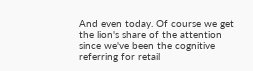And even today. Of course we get the lion's share of the attention since we've been the cognitive referring for retail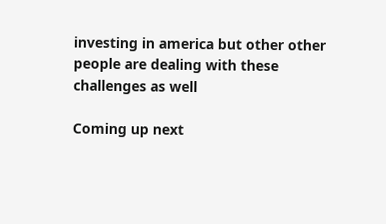investing in america but other other people are dealing with these challenges as well

Coming up next